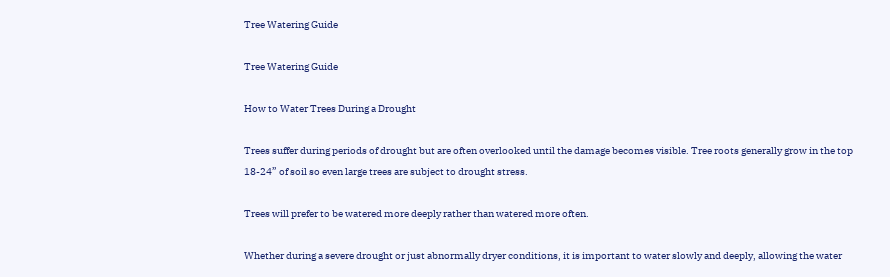Tree Watering Guide

Tree Watering Guide

How to Water Trees During a Drought

Trees suffer during periods of drought but are often overlooked until the damage becomes visible. Tree roots generally grow in the top 18-24” of soil so even large trees are subject to drought stress.

Trees will prefer to be watered more deeply rather than watered more often.

Whether during a severe drought or just abnormally dryer conditions, it is important to water slowly and deeply, allowing the water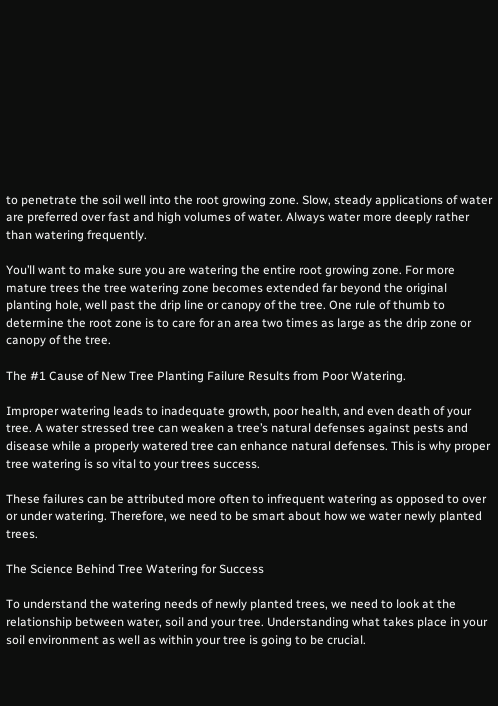to penetrate the soil well into the root growing zone. Slow, steady applications of water are preferred over fast and high volumes of water. Always water more deeply rather than watering frequently.

You’ll want to make sure you are watering the entire root growing zone. For more mature trees the tree watering zone becomes extended far beyond the original planting hole, well past the drip line or canopy of the tree. One rule of thumb to determine the root zone is to care for an area two times as large as the drip zone or canopy of the tree.

The #1 Cause of New Tree Planting Failure Results from Poor Watering.

Improper watering leads to inadequate growth, poor health, and even death of your tree. A water stressed tree can weaken a tree’s natural defenses against pests and disease while a properly watered tree can enhance natural defenses. This is why proper tree watering is so vital to your trees success.

These failures can be attributed more often to infrequent watering as opposed to over or under watering. Therefore, we need to be smart about how we water newly planted trees.

The Science Behind Tree Watering for Success

To understand the watering needs of newly planted trees, we need to look at the relationship between water, soil and your tree. Understanding what takes place in your soil environment as well as within your tree is going to be crucial.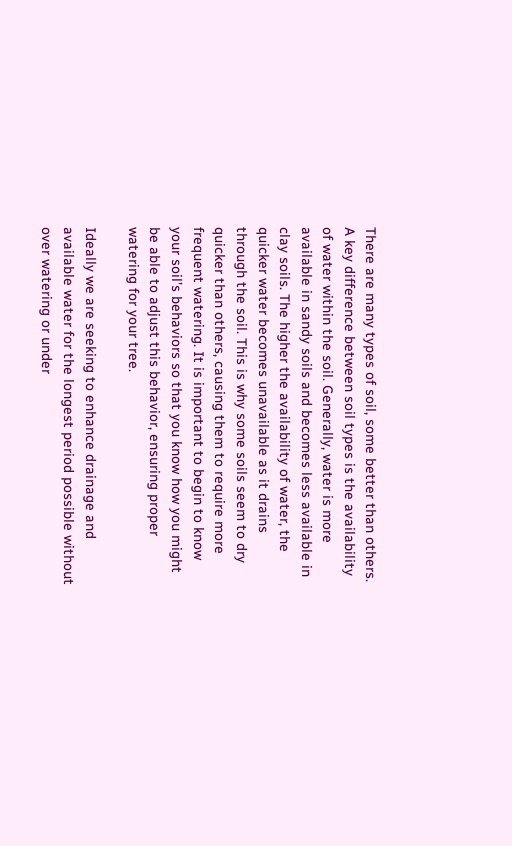There are many types of soil, some better than others. A key difference between soil types is the availability of water within the soil. Generally, water is more available in sandy soils and becomes less available in clay soils. The higher the availability of water, the quicker water becomes unavailable as it drains through the soil. This is why some soils seem to dry quicker than others, causing them to require more frequent watering. It is important to begin to know your soil’s behaviors so that you know how you might be able to adjust this behavior, ensuring proper watering for your tree.

Ideally we are seeking to enhance drainage and available water for the longest period possible without over watering or under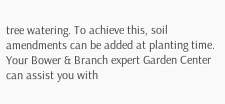tree watering. To achieve this, soil amendments can be added at planting time. Your Bower & Branch expert Garden Center can assist you with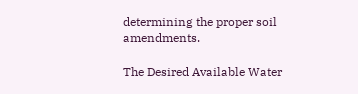determining the proper soil amendments.

The Desired Available Water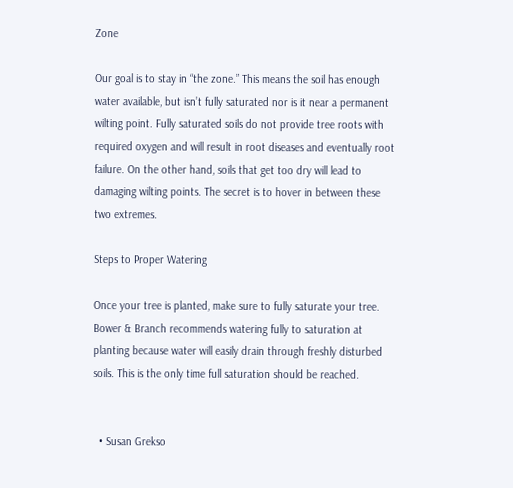Zone

Our goal is to stay in “the zone.” This means the soil has enough water available, but isn’t fully saturated nor is it near a permanent wilting point. Fully saturated soils do not provide tree roots with required oxygen and will result in root diseases and eventually root failure. On the other hand, soils that get too dry will lead to damaging wilting points. The secret is to hover in between these two extremes.

Steps to Proper Watering

Once your tree is planted, make sure to fully saturate your tree. Bower & Branch recommends watering fully to saturation at planting because water will easily drain through freshly disturbed soils. This is the only time full saturation should be reached.


  • Susan Grekso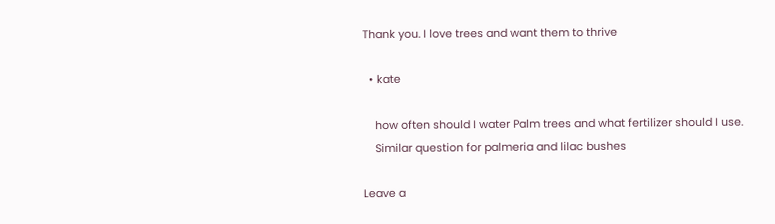Thank you. I love trees and want them to thrive

  • kate

    how often should I water Palm trees and what fertilizer should I use.
    Similar question for palmeria and lilac bushes

Leave a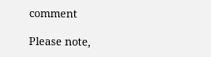comment

Please note,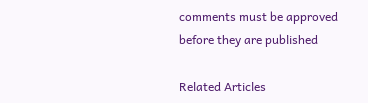comments must be approved before they are published

Related Articles